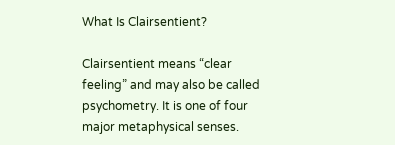What Is Clairsentient?

Clairsentient means “clear feeling” and may also be called psychometry. It is one of four major metaphysical senses.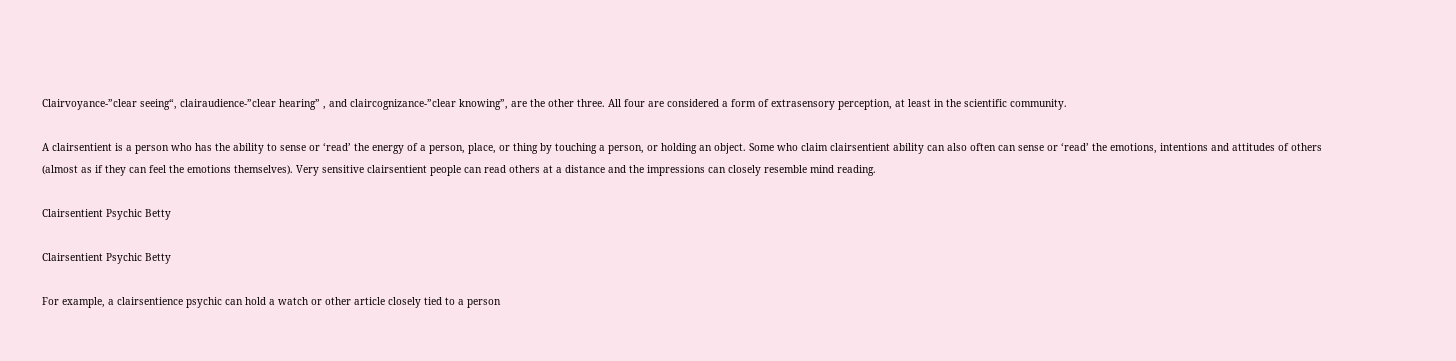Clairvoyance-”clear seeing“, clairaudience-”clear hearing” , and claircognizance-”clear knowing”, are the other three. All four are considered a form of extrasensory perception, at least in the scientific community.

A clairsentient is a person who has the ability to sense or ‘read’ the energy of a person, place, or thing by touching a person, or holding an object. Some who claim clairsentient ability can also often can sense or ‘read’ the emotions, intentions and attitudes of others (almost as if they can feel the emotions themselves). Very sensitive clairsentient people can read others at a distance and the impressions can closely resemble mind reading.

Clairsentient Psychic Betty

Clairsentient Psychic Betty

For example, a clairsentience psychic can hold a watch or other article closely tied to a person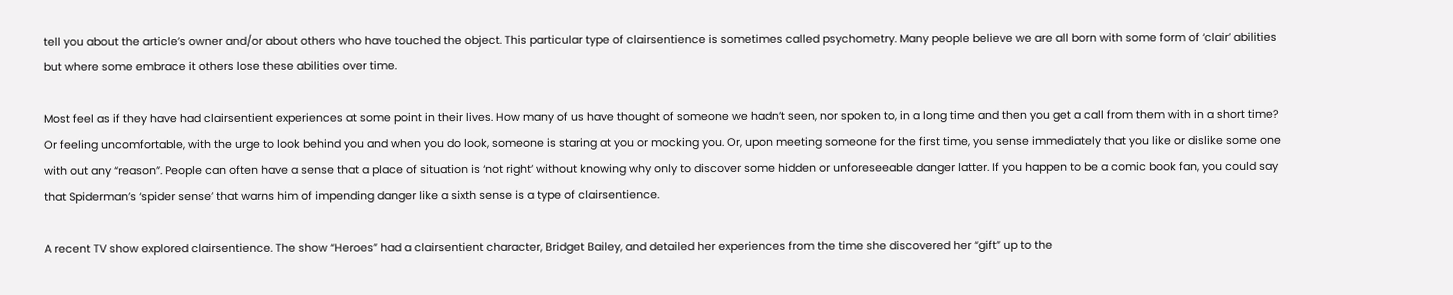tell you about the article’s owner and/or about others who have touched the object. This particular type of clairsentience is sometimes called psychometry. Many people believe we are all born with some form of ‘clair’ abilities but where some embrace it others lose these abilities over time.

Most feel as if they have had clairsentient experiences at some point in their lives. How many of us have thought of someone we hadn’t seen, nor spoken to, in a long time and then you get a call from them with in a short time? Or feeling uncomfortable, with the urge to look behind you and when you do look, someone is staring at you or mocking you. Or, upon meeting someone for the first time, you sense immediately that you like or dislike some one with out any “reason”. People can often have a sense that a place of situation is ‘not right’ without knowing why only to discover some hidden or unforeseeable danger latter. If you happen to be a comic book fan, you could say that Spiderman’s ‘spider sense’ that warns him of impending danger like a sixth sense is a type of clairsentience.

A recent TV show explored clairsentience. The show “Heroes” had a clairsentient character, Bridget Bailey, and detailed her experiences from the time she discovered her “gift” up to the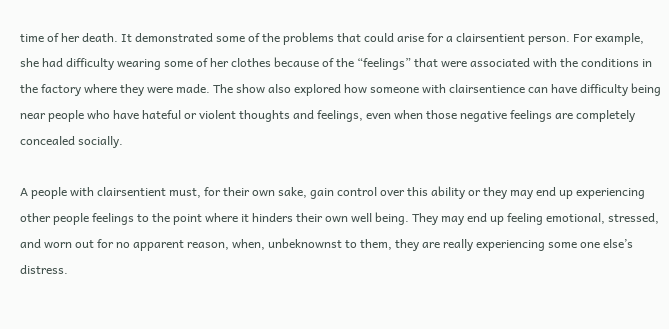time of her death. It demonstrated some of the problems that could arise for a clairsentient person. For example, she had difficulty wearing some of her clothes because of the “feelings” that were associated with the conditions in the factory where they were made. The show also explored how someone with clairsentience can have difficulty being near people who have hateful or violent thoughts and feelings, even when those negative feelings are completely concealed socially.

A people with clairsentient must, for their own sake, gain control over this ability or they may end up experiencing other people feelings to the point where it hinders their own well being. They may end up feeling emotional, stressed, and worn out for no apparent reason, when, unbeknownst to them, they are really experiencing some one else’s distress.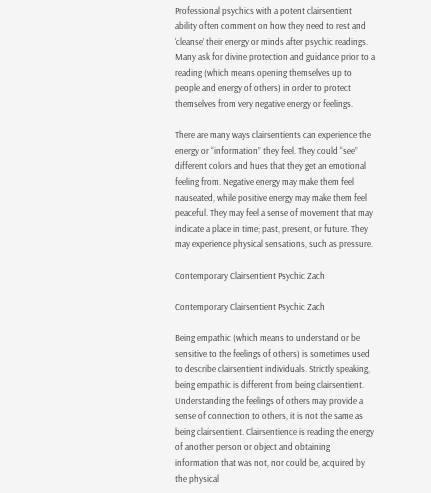Professional psychics with a potent clairsentient ability often comment on how they need to rest and ‘cleanse’ their energy or minds after psychic readings. Many ask for divine protection and guidance prior to a reading (which means opening themselves up to people and energy of others) in order to protect themselves from very negative energy or feelings.

There are many ways clairsentients can experience the energy or “information” they feel. They could “see” different colors and hues that they get an emotional feeling from. Negative energy may make them feel nauseated, while positive energy may make them feel peaceful. They may feel a sense of movement that may indicate a place in time; past, present, or future. They may experience physical sensations, such as pressure.

Contemporary Clairsentient Psychic Zach

Contemporary Clairsentient Psychic Zach

Being empathic (which means to understand or be sensitive to the feelings of others) is sometimes used to describe clairsentient individuals. Strictly speaking, being empathic is different from being clairsentient. Understanding the feelings of others may provide a sense of connection to others, it is not the same as being clairsentient. Clairsentience is reading the energy of another person or object and obtaining information that was not, nor could be, acquired by the physical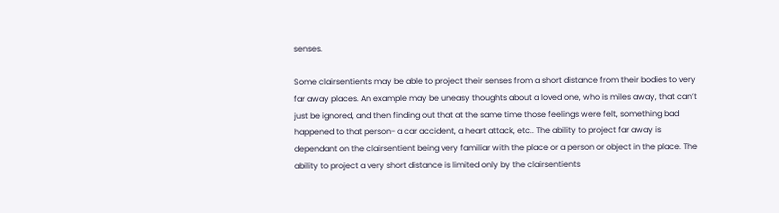senses.

Some clairsentients may be able to project their senses from a short distance from their bodies to very far away places. An example may be uneasy thoughts about a loved one, who is miles away, that can’t just be ignored, and then finding out that at the same time those feelings were felt, something bad happened to that person- a car accident, a heart attack, etc.. The ability to project far away is dependant on the clairsentient being very familiar with the place or a person or object in the place. The ability to project a very short distance is limited only by the clairsentients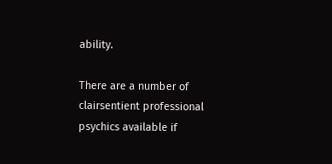ability.

There are a number of clairsentient professional psychics available if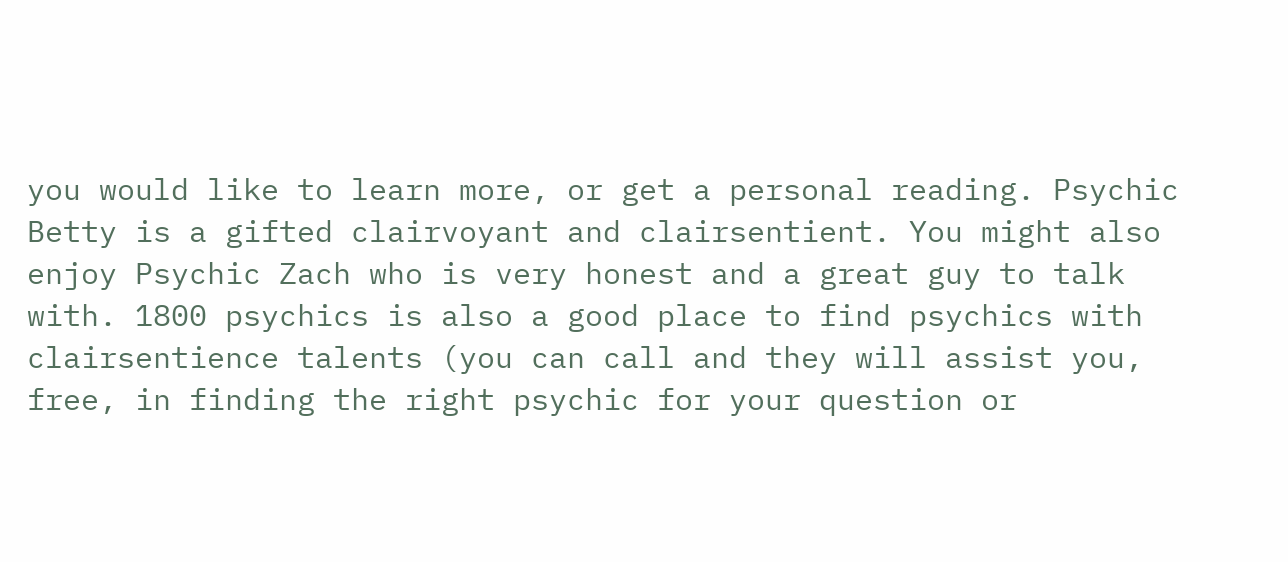you would like to learn more, or get a personal reading. Psychic Betty is a gifted clairvoyant and clairsentient. You might also enjoy Psychic Zach who is very honest and a great guy to talk with. 1800 psychics is also a good place to find psychics with clairsentience talents (you can call and they will assist you, free, in finding the right psychic for your question or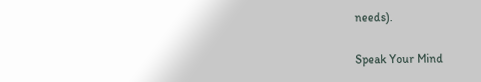needs).

Speak Your Mind